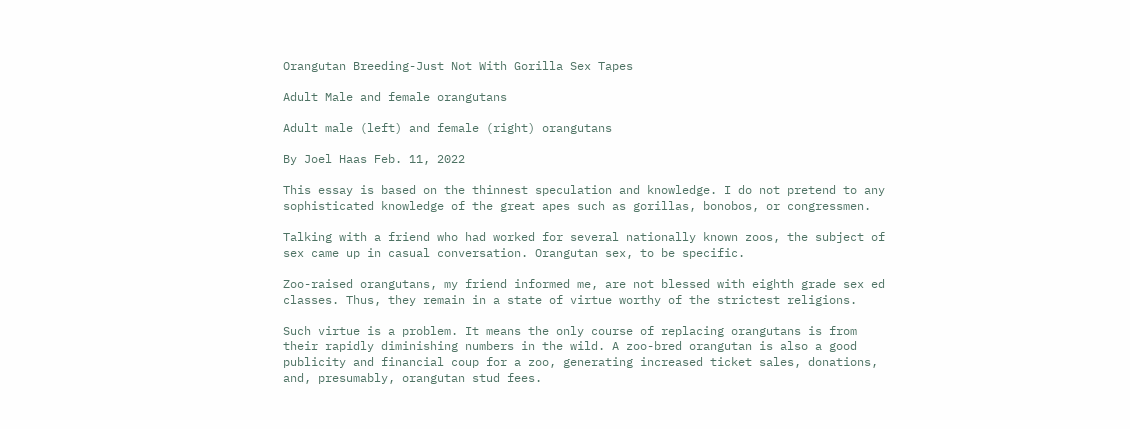Orangutan Breeding-Just Not With Gorilla Sex Tapes

Adult Male and female orangutans

Adult male (left) and female (right) orangutans

By Joel Haas Feb. 11, 2022

This essay is based on the thinnest speculation and knowledge. I do not pretend to any sophisticated knowledge of the great apes such as gorillas, bonobos, or congressmen.

Talking with a friend who had worked for several nationally known zoos, the subject of sex came up in casual conversation. Orangutan sex, to be specific.

Zoo-raised orangutans, my friend informed me, are not blessed with eighth grade sex ed classes. Thus, they remain in a state of virtue worthy of the strictest religions.

Such virtue is a problem. It means the only course of replacing orangutans is from their rapidly diminishing numbers in the wild. A zoo-bred orangutan is also a good publicity and financial coup for a zoo, generating increased ticket sales, donations, and, presumably, orangutan stud fees.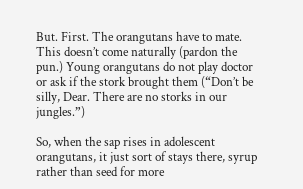But. First. The orangutans have to mate. This doesn’t come naturally (pardon the pun.) Young orangutans do not play doctor or ask if the stork brought them (“Don’t be silly, Dear. There are no storks in our jungles.”)

So, when the sap rises in adolescent orangutans, it just sort of stays there, syrup rather than seed for more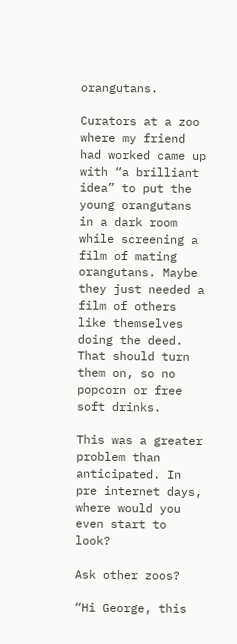orangutans.

Curators at a zoo where my friend had worked came up with “a brilliant idea” to put the young orangutans in a dark room while screening a film of mating orangutans. Maybe they just needed a film of others like themselves doing the deed. That should turn them on, so no popcorn or free soft drinks.

This was a greater problem than anticipated. In pre internet days, where would you even start to look?

Ask other zoos?

“Hi George, this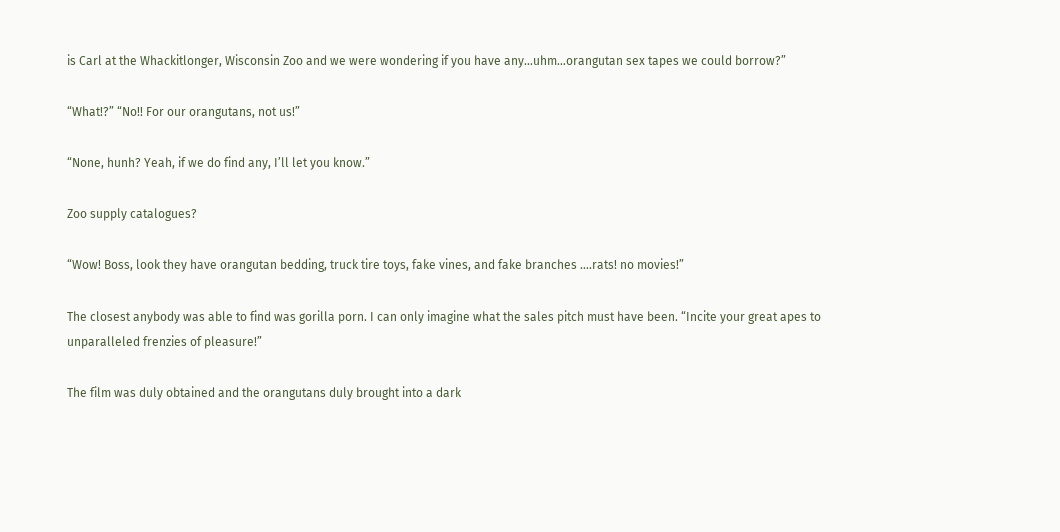is Carl at the Whackitlonger, Wisconsin Zoo and we were wondering if you have any…uhm…orangutan sex tapes we could borrow?”

“What!?” “No!! For our orangutans, not us!”

“None, hunh? Yeah, if we do find any, I’ll let you know.”

Zoo supply catalogues?

“Wow! Boss, look they have orangutan bedding, truck tire toys, fake vines, and fake branches ….rats! no movies!”

The closest anybody was able to find was gorilla porn. I can only imagine what the sales pitch must have been. “Incite your great apes to unparalleled frenzies of pleasure!”

The film was duly obtained and the orangutans duly brought into a dark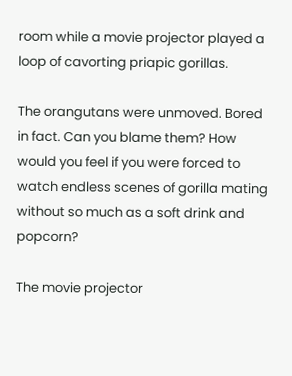room while a movie projector played a loop of cavorting priapic gorillas.

The orangutans were unmoved. Bored in fact. Can you blame them? How would you feel if you were forced to watch endless scenes of gorilla mating without so much as a soft drink and popcorn?

The movie projector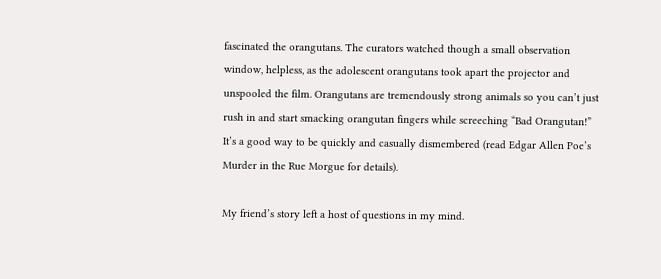fascinated the orangutans. The curators watched though a small observation window, helpless, as the adolescent orangutans took apart the projector and unspooled the film. Orangutans are tremendously strong animals so you can’t just rush in and start smacking orangutan fingers while screeching “Bad Orangutan!” It’s a good way to be quickly and casually dismembered (read Edgar Allen Poe’s Murder in the Rue Morgue for details).

My friend’s story left a host of questions in my mind.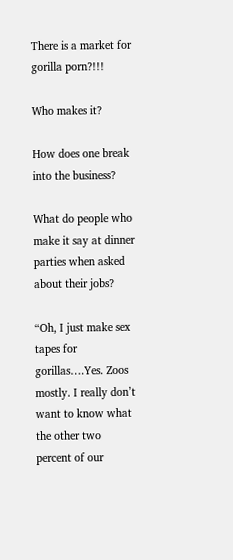There is a market for gorilla porn?!!!

Who makes it?

How does one break into the business?

What do people who make it say at dinner parties when asked about their jobs?

“Oh, I just make sex tapes for gorillas….Yes. Zoos mostly. I really don’t want to know what the other two percent of our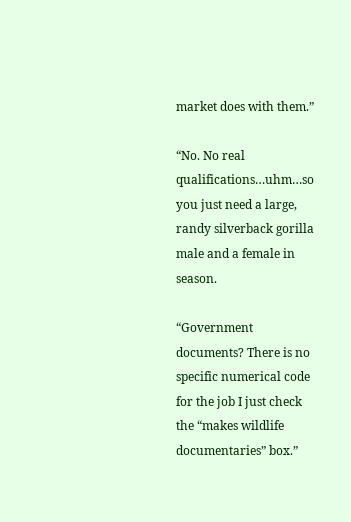market does with them.”

“No. No real qualifications…uhm…so you just need a large, randy silverback gorilla male and a female in season.

“Government documents? There is no specific numerical code for the job I just check the “makes wildlife documentaries” box.”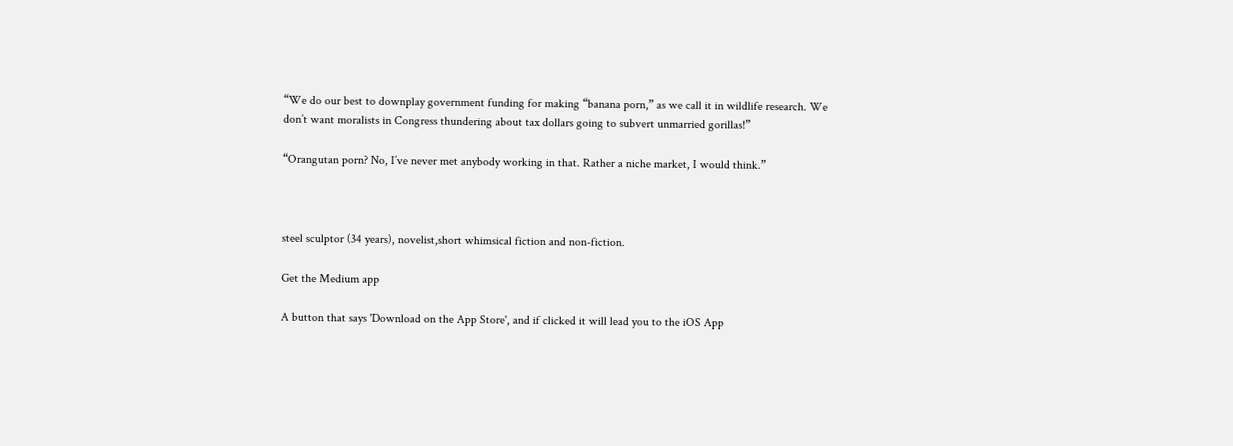“We do our best to downplay government funding for making “banana porn,” as we call it in wildlife research. We don’t want moralists in Congress thundering about tax dollars going to subvert unmarried gorillas!”

“Orangutan porn? No, I’ve never met anybody working in that. Rather a niche market, I would think.”



steel sculptor (34 years), novelist,short whimsical fiction and non-fiction.

Get the Medium app

A button that says 'Download on the App Store', and if clicked it will lead you to the iOS App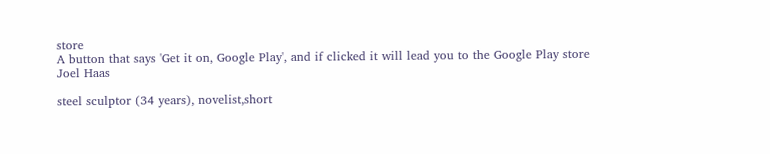store
A button that says 'Get it on, Google Play', and if clicked it will lead you to the Google Play store
Joel Haas

steel sculptor (34 years), novelist,short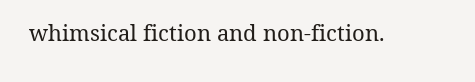whimsical fiction and non-fiction.